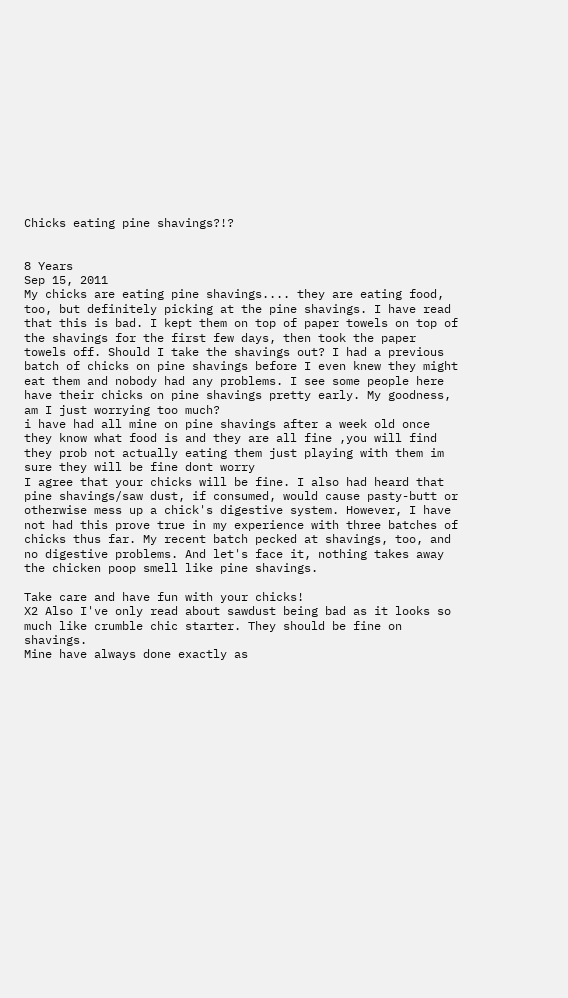Chicks eating pine shavings?!?


8 Years
Sep 15, 2011
My chicks are eating pine shavings.... they are eating food, too, but definitely picking at the pine shavings. I have read that this is bad. I kept them on top of paper towels on top of the shavings for the first few days, then took the paper towels off. Should I take the shavings out? I had a previous batch of chicks on pine shavings before I even knew they might eat them and nobody had any problems. I see some people here have their chicks on pine shavings pretty early. My goodness, am I just worrying too much?
i have had all mine on pine shavings after a week old once they know what food is and they are all fine ,you will find they prob not actually eating them just playing with them im sure they will be fine dont worry
I agree that your chicks will be fine. I also had heard that pine shavings/saw dust, if consumed, would cause pasty-butt or otherwise mess up a chick's digestive system. However, I have not had this prove true in my experience with three batches of chicks thus far. My recent batch pecked at shavings, too, and no digestive problems. And let's face it, nothing takes away the chicken poop smell like pine shavings.

Take care and have fun with your chicks!
X2 Also I've only read about sawdust being bad as it looks so much like crumble chic starter. They should be fine on shavings.
Mine have always done exactly as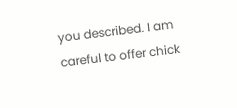you described. I am careful to offer chick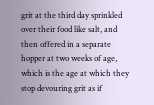grit at the third day sprinkled over their food like salt, and then offered in a separate hopper at two weeks of age, which is the age at which they stop devouring grit as if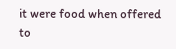it were food when offered to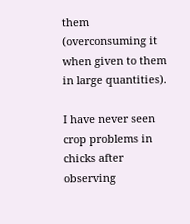them (overconsuming it when given to them in large quantities).

I have never seen crop problems in chicks after observing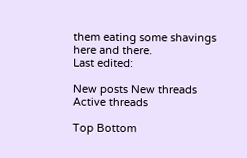them eating some shavings here and there.
Last edited:

New posts New threads Active threads

Top Bottom